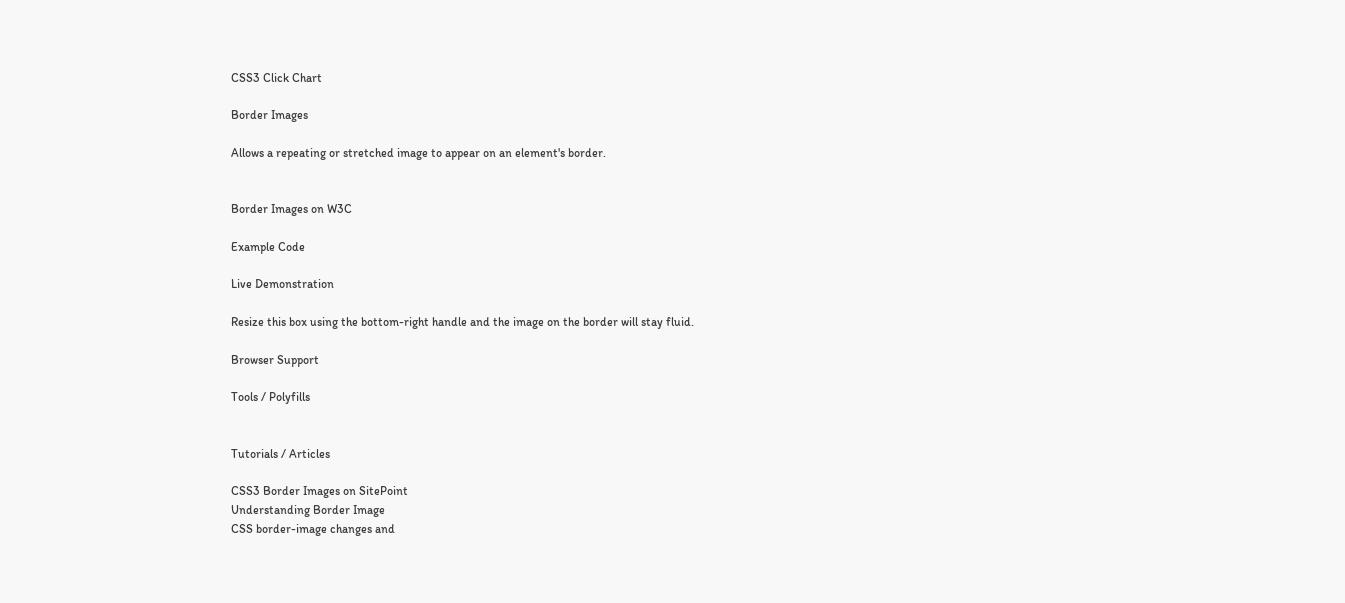CSS3 Click Chart

Border Images

Allows a repeating or stretched image to appear on an element's border.


Border Images on W3C

Example Code

Live Demonstration

Resize this box using the bottom-right handle and the image on the border will stay fluid.

Browser Support

Tools / Polyfills


Tutorials / Articles

CSS3 Border Images on SitePoint
Understanding Border Image
CSS border-image changes and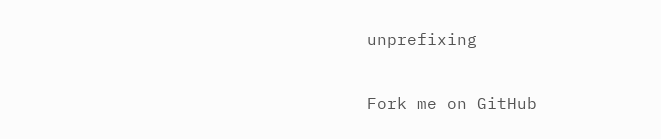unprefixing

Fork me on GitHub